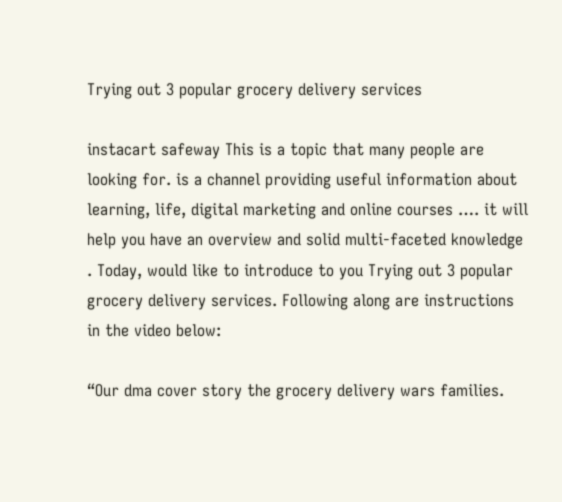Trying out 3 popular grocery delivery services

instacart safeway This is a topic that many people are looking for. is a channel providing useful information about learning, life, digital marketing and online courses …. it will help you have an overview and solid multi-faceted knowledge . Today, would like to introduce to you Trying out 3 popular grocery delivery services. Following along are instructions in the video below:

“Our dma cover story the grocery delivery wars families.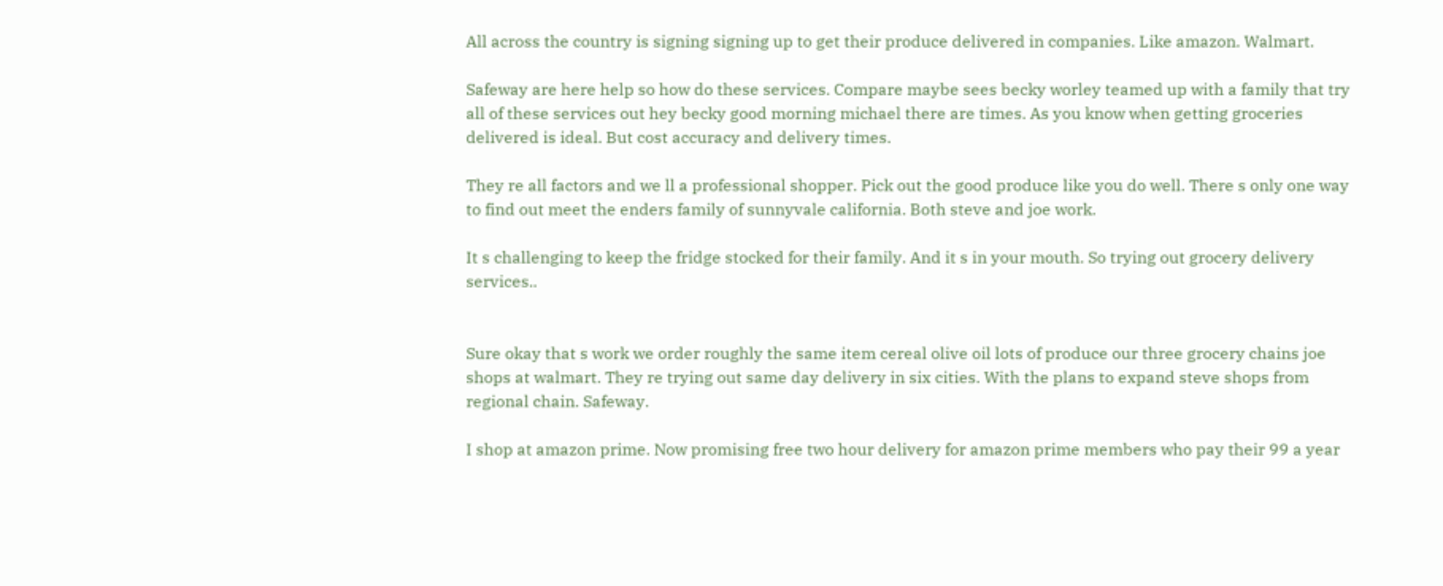All across the country is signing signing up to get their produce delivered in companies. Like amazon. Walmart.

Safeway are here help so how do these services. Compare maybe sees becky worley teamed up with a family that try all of these services out hey becky good morning michael there are times. As you know when getting groceries delivered is ideal. But cost accuracy and delivery times.

They re all factors and we ll a professional shopper. Pick out the good produce like you do well. There s only one way to find out meet the enders family of sunnyvale california. Both steve and joe work.

It s challenging to keep the fridge stocked for their family. And it s in your mouth. So trying out grocery delivery services..


Sure okay that s work we order roughly the same item cereal olive oil lots of produce our three grocery chains joe shops at walmart. They re trying out same day delivery in six cities. With the plans to expand steve shops from regional chain. Safeway.

I shop at amazon prime. Now promising free two hour delivery for amazon prime members who pay their 99 a year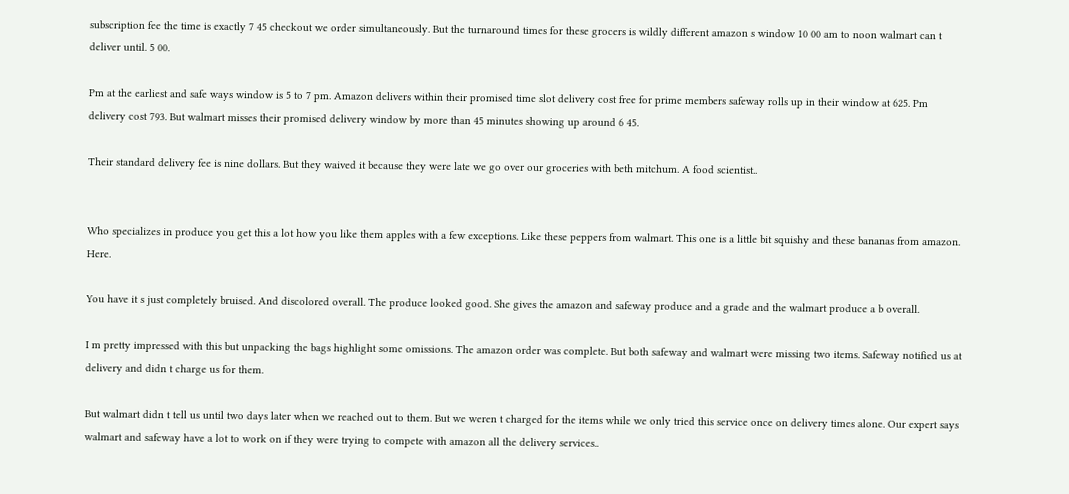subscription fee the time is exactly 7 45 checkout we order simultaneously. But the turnaround times for these grocers is wildly different amazon s window 10 00 am to noon walmart can t deliver until. 5 00.

Pm at the earliest and safe ways window is 5 to 7 pm. Amazon delivers within their promised time slot delivery cost free for prime members safeway rolls up in their window at 625. Pm delivery cost 793. But walmart misses their promised delivery window by more than 45 minutes showing up around 6 45.

Their standard delivery fee is nine dollars. But they waived it because they were late we go over our groceries with beth mitchum. A food scientist..


Who specializes in produce you get this a lot how you like them apples with a few exceptions. Like these peppers from walmart. This one is a little bit squishy and these bananas from amazon. Here.

You have it s just completely bruised. And discolored overall. The produce looked good. She gives the amazon and safeway produce and a grade and the walmart produce a b overall.

I m pretty impressed with this but unpacking the bags highlight some omissions. The amazon order was complete. But both safeway and walmart were missing two items. Safeway notified us at delivery and didn t charge us for them.

But walmart didn t tell us until two days later when we reached out to them. But we weren t charged for the items while we only tried this service once on delivery times alone. Our expert says walmart and safeway have a lot to work on if they were trying to compete with amazon all the delivery services..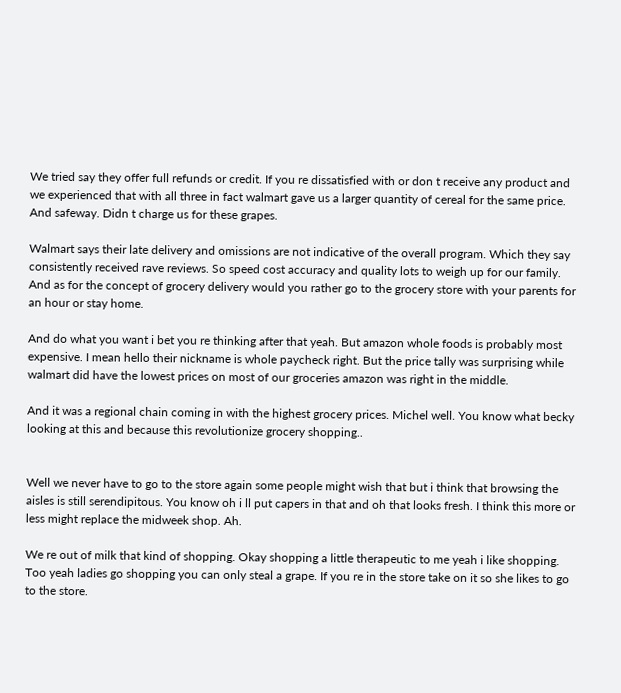We tried say they offer full refunds or credit. If you re dissatisfied with or don t receive any product and we experienced that with all three in fact walmart gave us a larger quantity of cereal for the same price. And safeway. Didn t charge us for these grapes.

Walmart says their late delivery and omissions are not indicative of the overall program. Which they say consistently received rave reviews. So speed cost accuracy and quality lots to weigh up for our family. And as for the concept of grocery delivery would you rather go to the grocery store with your parents for an hour or stay home.

And do what you want i bet you re thinking after that yeah. But amazon whole foods is probably most expensive. I mean hello their nickname is whole paycheck right. But the price tally was surprising while walmart did have the lowest prices on most of our groceries amazon was right in the middle.

And it was a regional chain coming in with the highest grocery prices. Michel well. You know what becky looking at this and because this revolutionize grocery shopping..


Well we never have to go to the store again some people might wish that but i think that browsing the aisles is still serendipitous. You know oh i ll put capers in that and oh that looks fresh. I think this more or less might replace the midweek shop. Ah.

We re out of milk that kind of shopping. Okay shopping a little therapeutic to me yeah i like shopping. Too yeah ladies go shopping you can only steal a grape. If you re in the store take on it so she likes to go to the store.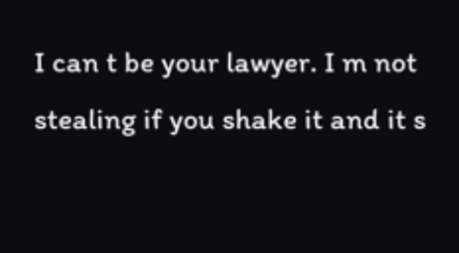I can t be your lawyer. I m not stealing if you shake it and it s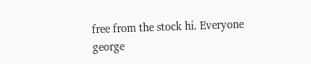free from the stock hi. Everyone george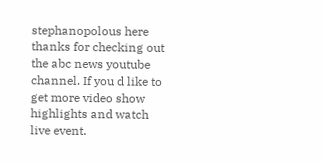stephanopolous here thanks for checking out the abc news youtube channel. If you d like to get more video show highlights and watch live event.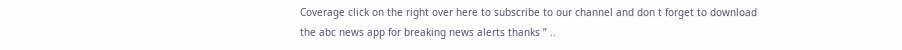Coverage click on the right over here to subscribe to our channel and don t forget to download the abc news app for breaking news alerts thanks ” ..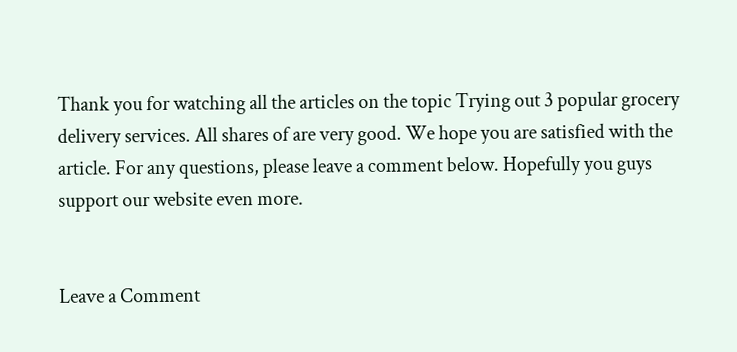Thank you for watching all the articles on the topic Trying out 3 popular grocery delivery services. All shares of are very good. We hope you are satisfied with the article. For any questions, please leave a comment below. Hopefully you guys support our website even more.


Leave a Comment